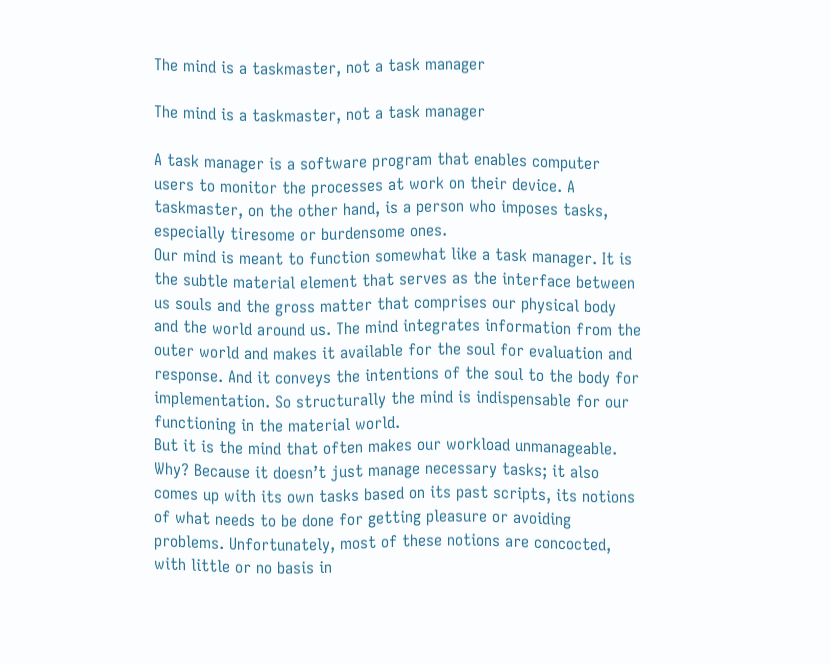The mind is a taskmaster, not a task manager

The mind is a taskmaster, not a task manager

A task manager is a software program that enables computer users to monitor the processes at work on their device. A taskmaster, on the other hand, is a person who imposes tasks, especially tiresome or burdensome ones.
Our mind is meant to function somewhat like a task manager. It is the subtle material element that serves as the interface between us souls and the gross matter that comprises our physical body and the world around us. The mind integrates information from the outer world and makes it available for the soul for evaluation and response. And it conveys the intentions of the soul to the body for implementation. So structurally the mind is indispensable for our functioning in the material world.
But it is the mind that often makes our workload unmanageable. Why? Because it doesn’t just manage necessary tasks; it also comes up with its own tasks based on its past scripts, its notions of what needs to be done for getting pleasure or avoiding problems. Unfortunately, most of these notions are concocted, with little or no basis in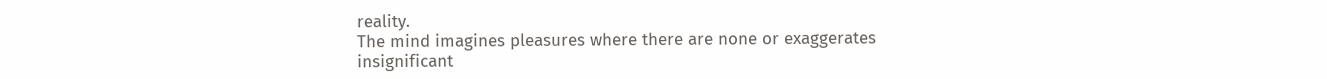reality.
The mind imagines pleasures where there are none or exaggerates insignificant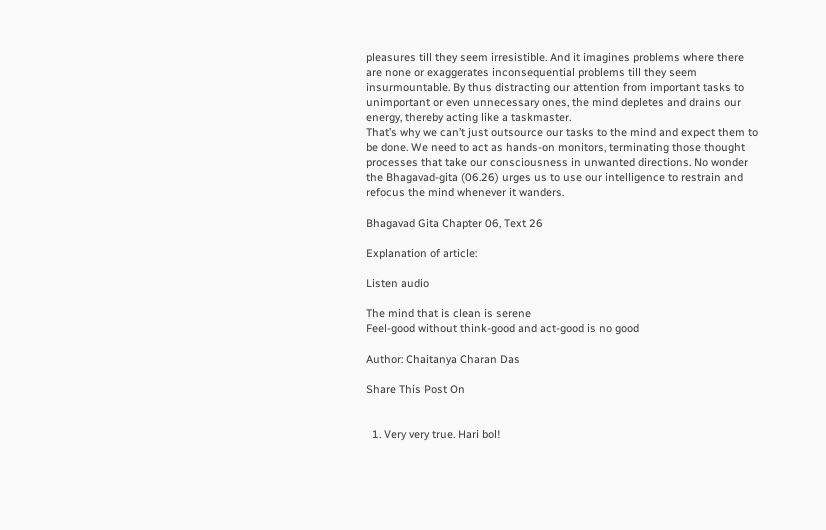pleasures till they seem irresistible. And it imagines problems where there are none or exaggerates inconsequential problems till they seem insurmountable. By thus distracting our attention from important tasks to unimportant or even unnecessary ones, the mind depletes and drains our energy, thereby acting like a taskmaster.
That’s why we can’t just outsource our tasks to the mind and expect them to be done. We need to act as hands-on monitors, terminating those thought processes that take our consciousness in unwanted directions. No wonder the Bhagavad-gita (06.26) urges us to use our intelligence to restrain and refocus the mind whenever it wanders.

Bhagavad Gita Chapter 06, Text 26

Explanation of article:

Listen audio

The mind that is clean is serene
Feel-good without think-good and act-good is no good

Author: Chaitanya Charan Das

Share This Post On


  1. Very very true. Hari bol!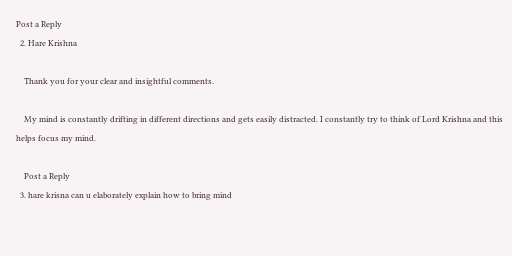Post a Reply
  2. Hare Krishna

    Thank you for your clear and insightful comments.

    My mind is constantly drifting in different directions and gets easily distracted. I constantly try to think of Lord Krishna and this helps focus my mind.

    Post a Reply
  3. hare krisna can u elaborately explain how to bring mind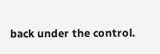back under the control.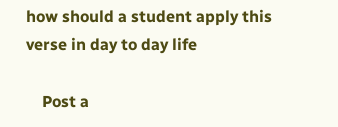how should a student apply this verse in day to day life

    Post a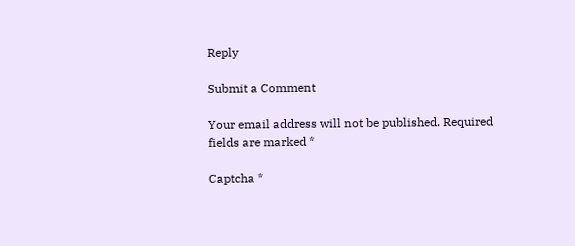Reply

Submit a Comment

Your email address will not be published. Required fields are marked *

Captcha *